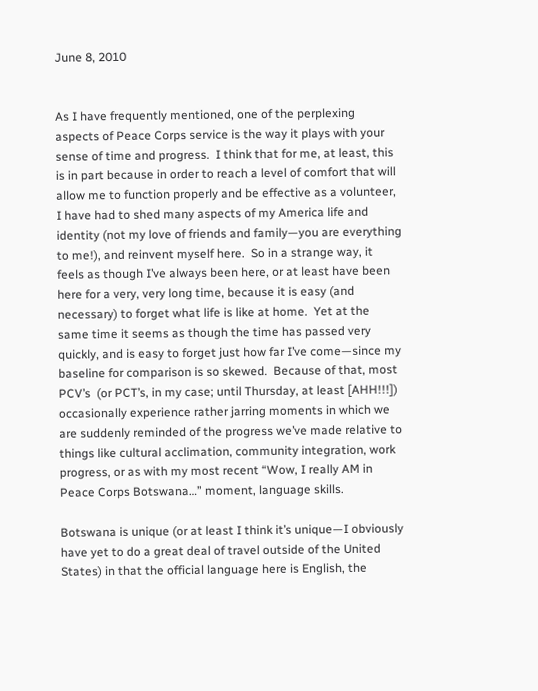June 8, 2010


As I have frequently mentioned, one of the perplexing aspects of Peace Corps service is the way it plays with your sense of time and progress.  I think that for me, at least, this is in part because in order to reach a level of comfort that will allow me to function properly and be effective as a volunteer, I have had to shed many aspects of my America life and identity (not my love of friends and family—you are everything to me!), and reinvent myself here.  So in a strange way, it feels as though I’ve always been here, or at least have been here for a very, very long time, because it is easy (and necessary) to forget what life is like at home.  Yet at the same time it seems as though the time has passed very quickly, and is easy to forget just how far I’ve come—since my baseline for comparison is so skewed.  Because of that, most PCV’s  (or PCT’s, in my case; until Thursday, at least [AHH!!!]) occasionally experience rather jarring moments in which we are suddenly reminded of the progress we’ve made relative to things like cultural acclimation, community integration, work progress, or as with my most recent “Wow, I really AM in Peace Corps Botswana…” moment, language skills.

Botswana is unique (or at least I think it’s unique—I obviously have yet to do a great deal of travel outside of the United States) in that the official language here is English, the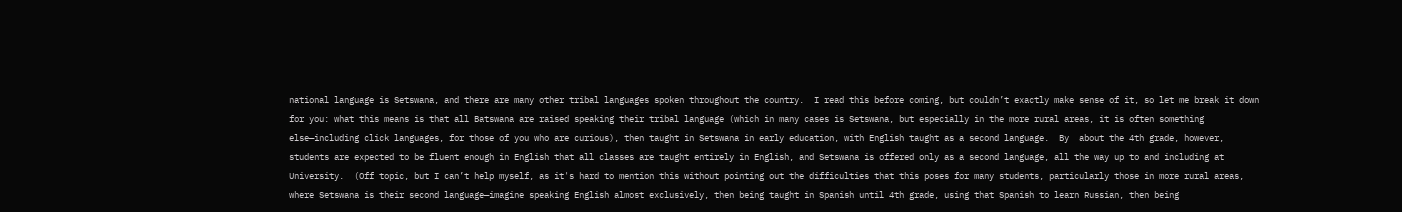national language is Setswana, and there are many other tribal languages spoken throughout the country.  I read this before coming, but couldn’t exactly make sense of it, so let me break it down for you: what this means is that all Batswana are raised speaking their tribal language (which in many cases is Setswana, but especially in the more rural areas, it is often something else—including click languages, for those of you who are curious), then taught in Setswana in early education, with English taught as a second language.  By  about the 4th grade, however, students are expected to be fluent enough in English that all classes are taught entirely in English, and Setswana is offered only as a second language, all the way up to and including at University.  (Off topic, but I can’t help myself, as it's hard to mention this without pointing out the difficulties that this poses for many students, particularly those in more rural areas, where Setswana is their second language—imagine speaking English almost exclusively, then being taught in Spanish until 4th grade, using that Spanish to learn Russian, then being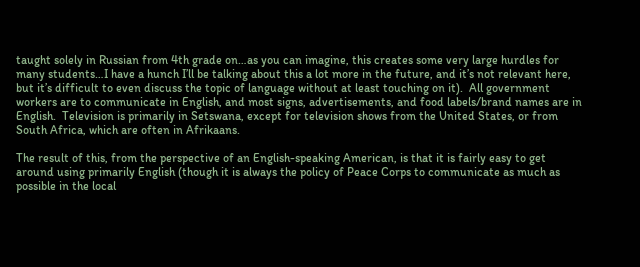taught solely in Russian from 4th grade on…as you can imagine, this creates some very large hurdles for many students…I have a hunch I’ll be talking about this a lot more in the future, and it’s not relevant here, but it’s difficult to even discuss the topic of language without at least touching on it).  All government workers are to communicate in English, and most signs, advertisements, and food labels/brand names are in English.  Television is primarily in Setswana, except for television shows from the United States, or from South Africa, which are often in Afrikaans.

The result of this, from the perspective of an English-speaking American, is that it is fairly easy to get around using primarily English (though it is always the policy of Peace Corps to communicate as much as possible in the local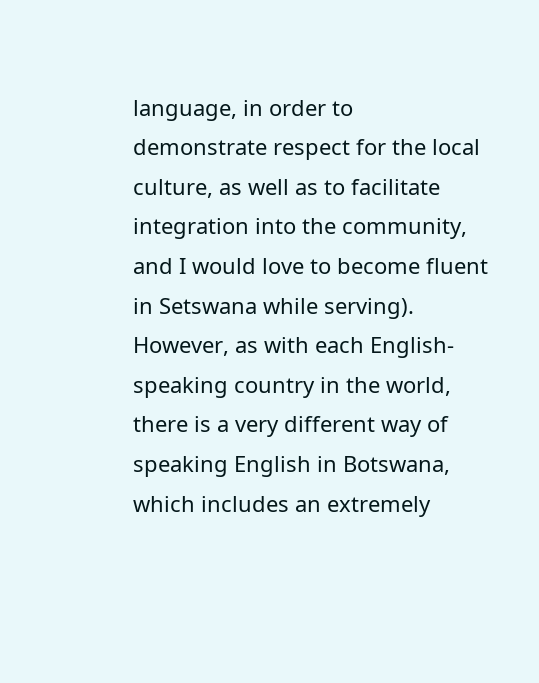language, in order to demonstrate respect for the local culture, as well as to facilitate integration into the community, and I would love to become fluent in Setswana while serving).  However, as with each English-speaking country in the world, there is a very different way of speaking English in Botswana, which includes an extremely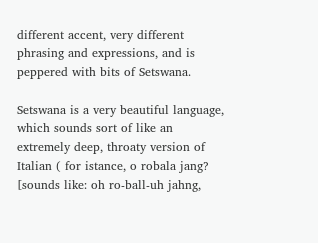different accent, very different phrasing and expressions, and is peppered with bits of Setswana.

Setswana is a very beautiful language, which sounds sort of like an extremely deep, throaty version of Italian ( for istance, o robala jang? [sounds like: oh ro-ball-uh jahng,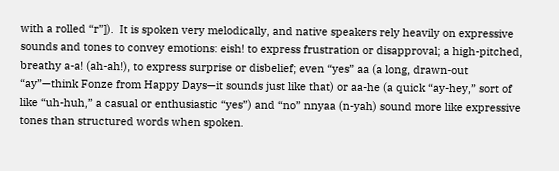with a rolled “r”]).  It is spoken very melodically, and native speakers rely heavily on expressive sounds and tones to convey emotions: eish! to express frustration or disapproval; a high-pitched, breathy a-a! (ah-ah!), to express surprise or disbelief; even “yes” aa (a long, drawn-out “ay”—think Fonze from Happy Days—it sounds just like that) or aa-he (a quick “ay-hey,” sort of like “uh-huh,” a casual or enthusiastic “yes”) and “no” nnyaa (n-yah) sound more like expressive tones than structured words when spoken.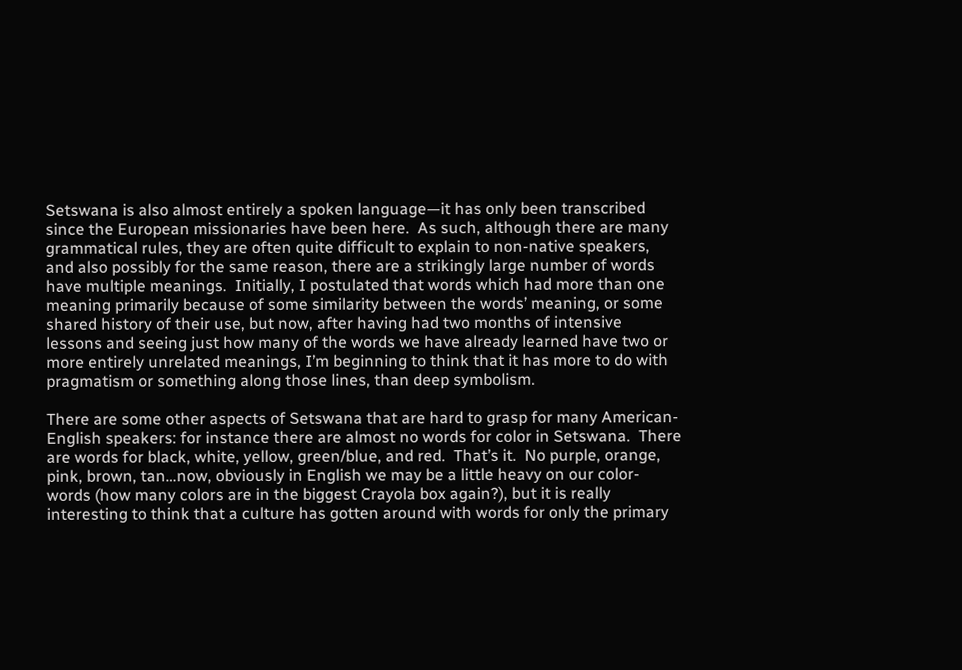Setswana is also almost entirely a spoken language—it has only been transcribed since the European missionaries have been here.  As such, although there are many grammatical rules, they are often quite difficult to explain to non-native speakers, and also possibly for the same reason, there are a strikingly large number of words have multiple meanings.  Initially, I postulated that words which had more than one meaning primarily because of some similarity between the words’ meaning, or some shared history of their use, but now, after having had two months of intensive lessons and seeing just how many of the words we have already learned have two or more entirely unrelated meanings, I’m beginning to think that it has more to do with pragmatism or something along those lines, than deep symbolism.

There are some other aspects of Setswana that are hard to grasp for many American-English speakers: for instance there are almost no words for color in Setswana.  There are words for black, white, yellow, green/blue, and red.  That’s it.  No purple, orange, pink, brown, tan…now, obviously in English we may be a little heavy on our color-words (how many colors are in the biggest Crayola box again?), but it is really interesting to think that a culture has gotten around with words for only the primary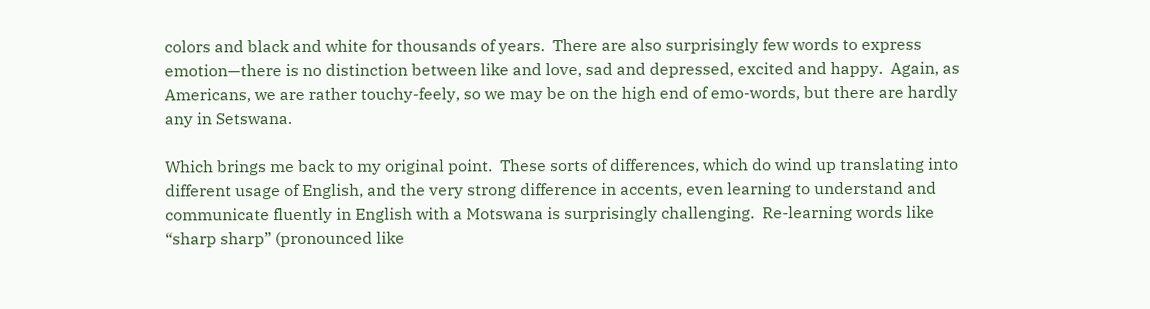colors and black and white for thousands of years.  There are also surprisingly few words to express emotion—there is no distinction between like and love, sad and depressed, excited and happy.  Again, as Americans, we are rather touchy-feely, so we may be on the high end of emo-words, but there are hardly any in Setswana.

Which brings me back to my original point.  These sorts of differences, which do wind up translating into different usage of English, and the very strong difference in accents, even learning to understand and communicate fluently in English with a Motswana is surprisingly challenging.  Re-learning words like “sharp sharp” (pronounced like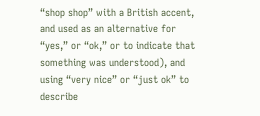“shop shop” with a British accent, and used as an alternative for “yes,” or “ok,” or to indicate that something was understood), and using “very nice” or “just ok” to describe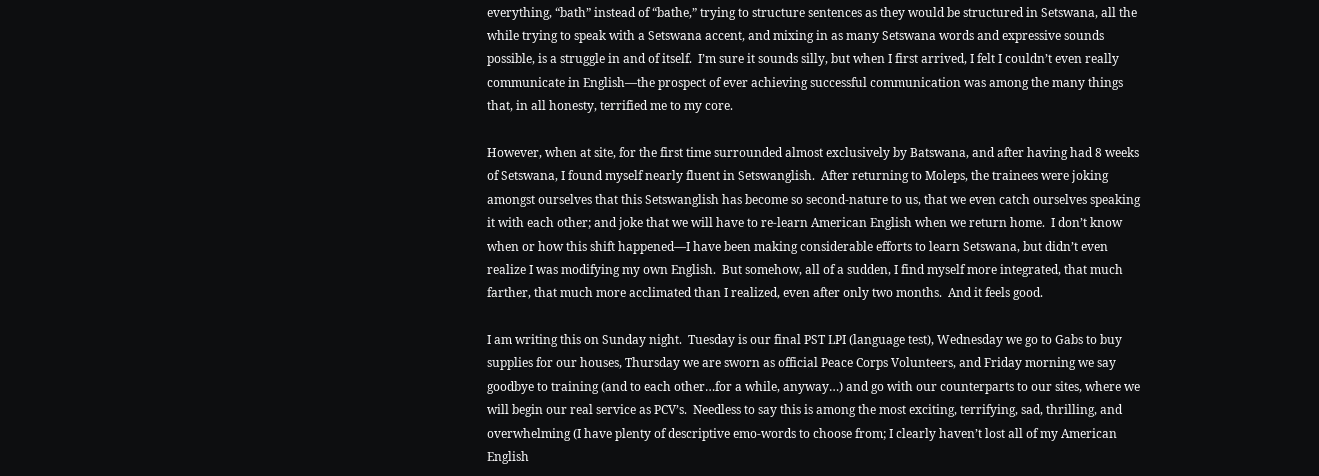everything, “bath” instead of “bathe,” trying to structure sentences as they would be structured in Setswana, all the while trying to speak with a Setswana accent, and mixing in as many Setswana words and expressive sounds possible, is a struggle in and of itself.  I’m sure it sounds silly, but when I first arrived, I felt I couldn’t even really communicate in English—the prospect of ever achieving successful communication was among the many things that, in all honesty, terrified me to my core.

However, when at site, for the first time surrounded almost exclusively by Batswana, and after having had 8 weeks of Setswana, I found myself nearly fluent in Setswanglish.  After returning to Moleps, the trainees were joking amongst ourselves that this Setswanglish has become so second-nature to us, that we even catch ourselves speaking it with each other; and joke that we will have to re-learn American English when we return home.  I don’t know when or how this shift happened—I have been making considerable efforts to learn Setswana, but didn’t even realize I was modifying my own English.  But somehow, all of a sudden, I find myself more integrated, that much farther, that much more acclimated than I realized, even after only two months.  And it feels good.

I am writing this on Sunday night.  Tuesday is our final PST LPI (language test), Wednesday we go to Gabs to buy supplies for our houses, Thursday we are sworn as official Peace Corps Volunteers, and Friday morning we say goodbye to training (and to each other…for a while, anyway…) and go with our counterparts to our sites, where we will begin our real service as PCV’s.  Needless to say this is among the most exciting, terrifying, sad, thrilling, and overwhelming (I have plenty of descriptive emo-words to choose from; I clearly haven’t lost all of my American English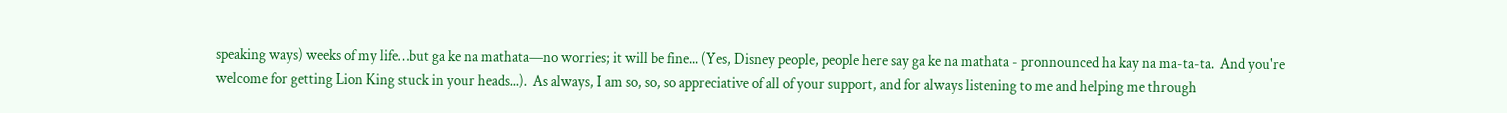speaking ways) weeks of my life…but ga ke na mathata—no worries; it will be fine... (Yes, Disney people, people here say ga ke na mathata - pronnounced ha kay na ma-ta-ta.  And you're welcome for getting Lion King stuck in your heads...).  As always, I am so, so, so appreciative of all of your support, and for always listening to me and helping me through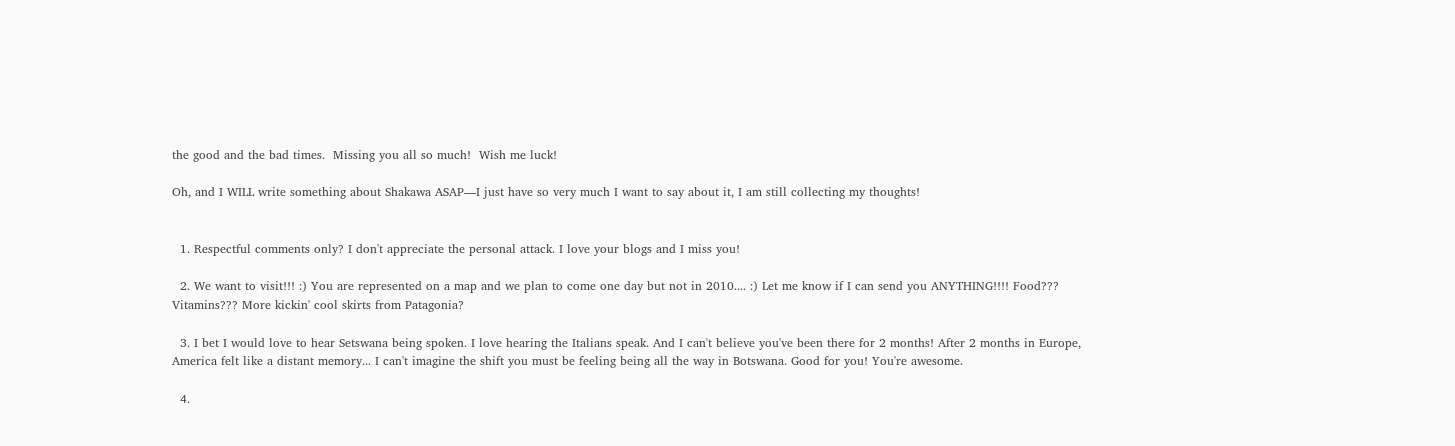the good and the bad times.  Missing you all so much!  Wish me luck!

Oh, and I WILL write something about Shakawa ASAP—I just have so very much I want to say about it, I am still collecting my thoughts!


  1. Respectful comments only? I don't appreciate the personal attack. I love your blogs and I miss you!

  2. We want to visit!!! :) You are represented on a map and we plan to come one day but not in 2010.... :) Let me know if I can send you ANYTHING!!!! Food??? Vitamins??? More kickin' cool skirts from Patagonia?

  3. I bet I would love to hear Setswana being spoken. I love hearing the Italians speak. And I can't believe you've been there for 2 months! After 2 months in Europe, America felt like a distant memory... I can't imagine the shift you must be feeling being all the way in Botswana. Good for you! You're awesome.

  4.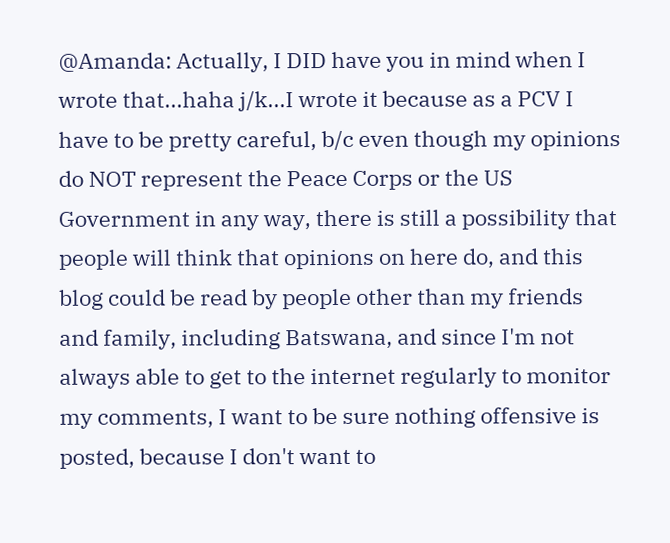@Amanda: Actually, I DID have you in mind when I wrote that...haha j/k...I wrote it because as a PCV I have to be pretty careful, b/c even though my opinions do NOT represent the Peace Corps or the US Government in any way, there is still a possibility that people will think that opinions on here do, and this blog could be read by people other than my friends and family, including Batswana, and since I'm not always able to get to the internet regularly to monitor my comments, I want to be sure nothing offensive is posted, because I don't want to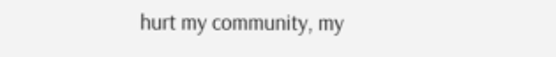hurt my community, my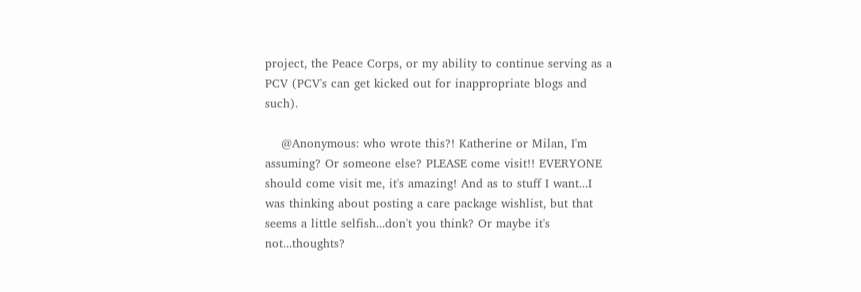project, the Peace Corps, or my ability to continue serving as a PCV (PCV's can get kicked out for inappropriate blogs and such).

    @Anonymous: who wrote this?! Katherine or Milan, I'm assuming? Or someone else? PLEASE come visit!! EVERYONE should come visit me, it's amazing! And as to stuff I want...I was thinking about posting a care package wishlist, but that seems a little selfish...don't you think? Or maybe it's not...thoughts?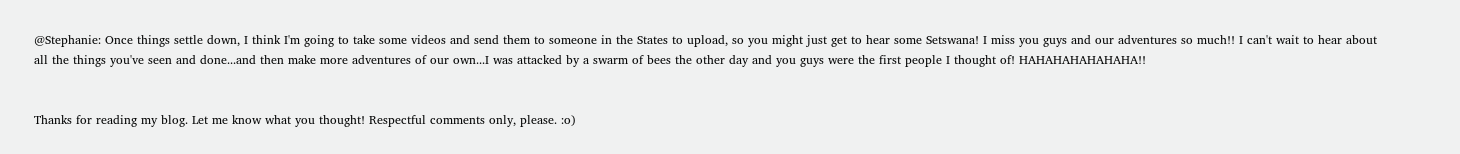@Stephanie: Once things settle down, I think I'm going to take some videos and send them to someone in the States to upload, so you might just get to hear some Setswana! I miss you guys and our adventures so much!! I can't wait to hear about all the things you've seen and done...and then make more adventures of our own...I was attacked by a swarm of bees the other day and you guys were the first people I thought of! HAHAHAHAHAHAHA!!


Thanks for reading my blog. Let me know what you thought! Respectful comments only, please. :o)